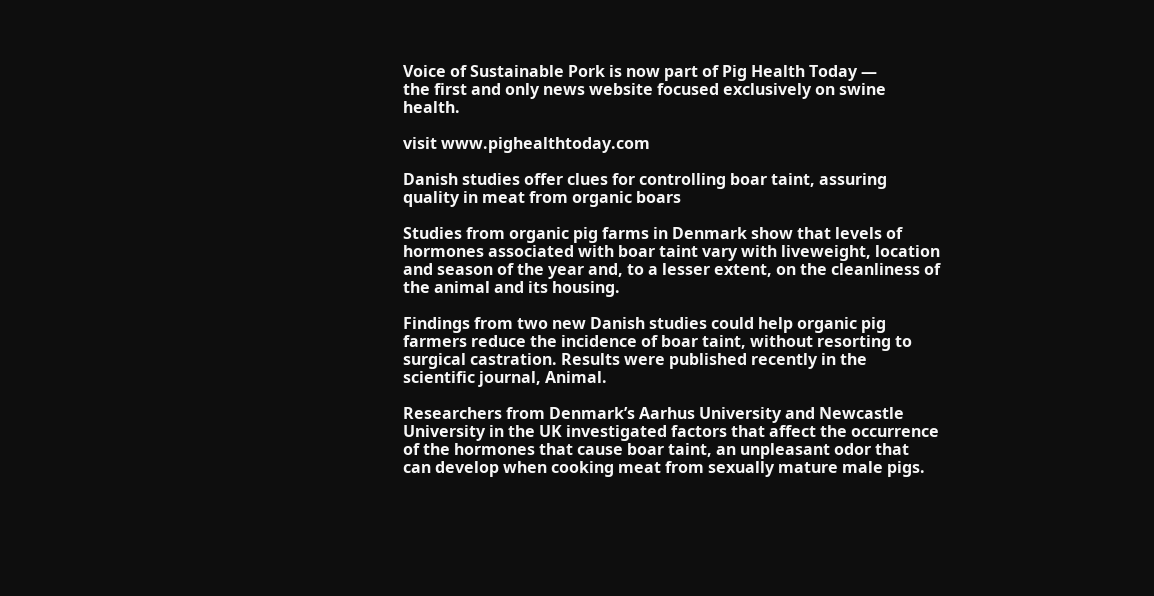Voice of Sustainable Pork is now part of Pig Health Today —
the first and only news website focused exclusively on swine health.

visit www.pighealthtoday.com

Danish studies offer clues for controlling boar taint, assuring quality in meat from organic boars

Studies from organic pig farms in Denmark show that levels of hormones associated with boar taint vary with liveweight, location and season of the year and, to a lesser extent, on the cleanliness of the animal and its housing.

Findings from two new Danish studies could help organic pig farmers reduce the incidence of boar taint, without resorting to surgical castration. Results were published recently in the scientific journal, Animal.

Researchers from Denmark’s Aarhus University and Newcastle University in the UK investigated factors that affect the occurrence of the hormones that cause boar taint, an unpleasant odor that can develop when cooking meat from sexually mature male pigs.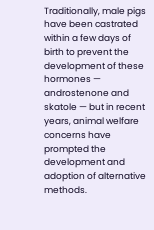Traditionally, male pigs have been castrated within a few days of birth to prevent the development of these hormones — androstenone and skatole — but in recent years, animal welfare concerns have prompted the development and adoption of alternative methods.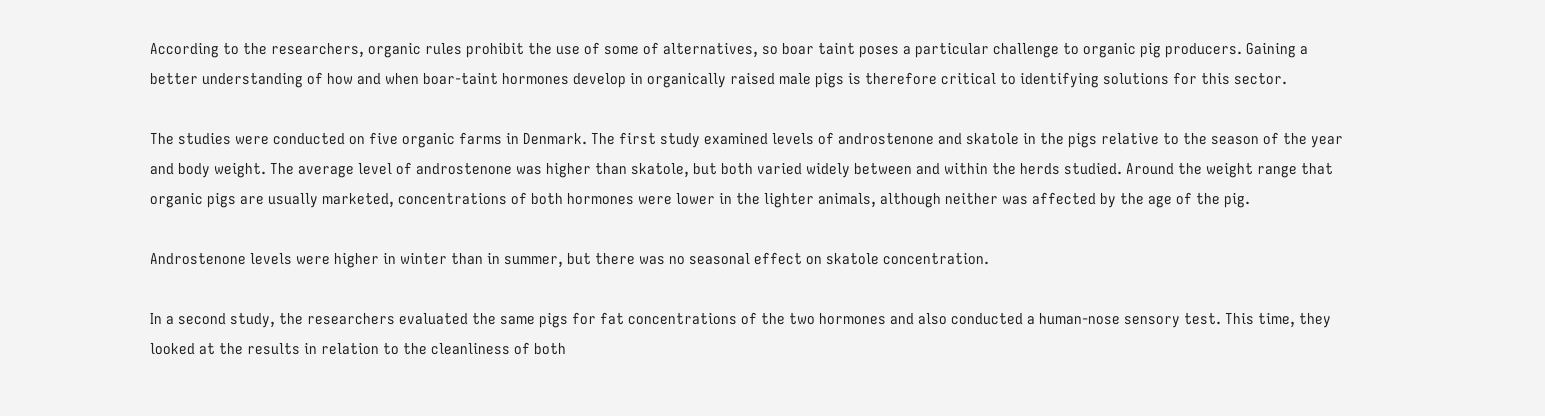According to the researchers, organic rules prohibit the use of some of alternatives, so boar taint poses a particular challenge to organic pig producers. Gaining a better understanding of how and when boar-taint hormones develop in organically raised male pigs is therefore critical to identifying solutions for this sector.

The studies were conducted on five organic farms in Denmark. The first study examined levels of androstenone and skatole in the pigs relative to the season of the year and body weight. The average level of androstenone was higher than skatole, but both varied widely between and within the herds studied. Around the weight range that organic pigs are usually marketed, concentrations of both hormones were lower in the lighter animals, although neither was affected by the age of the pig.

Androstenone levels were higher in winter than in summer, but there was no seasonal effect on skatole concentration.

In a second study, the researchers evaluated the same pigs for fat concentrations of the two hormones and also conducted a human-nose sensory test. This time, they looked at the results in relation to the cleanliness of both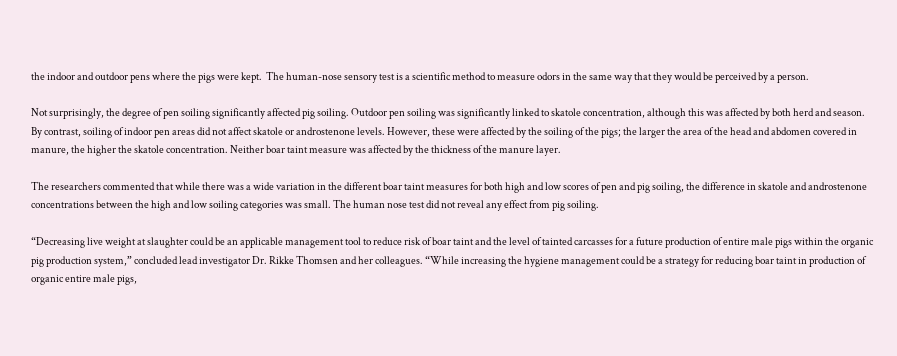the indoor and outdoor pens where the pigs were kept.  The human-nose sensory test is a scientific method to measure odors in the same way that they would be perceived by a person.

Not surprisingly, the degree of pen soiling significantly affected pig soiling. Outdoor pen soiling was significantly linked to skatole concentration, although this was affected by both herd and season. By contrast, soiling of indoor pen areas did not affect skatole or androstenone levels. However, these were affected by the soiling of the pigs; the larger the area of the head and abdomen covered in manure, the higher the skatole concentration. Neither boar taint measure was affected by the thickness of the manure layer.

The researchers commented that while there was a wide variation in the different boar taint measures for both high and low scores of pen and pig soiling, the difference in skatole and androstenone concentrations between the high and low soiling categories was small. The human nose test did not reveal any effect from pig soiling.

“Decreasing live weight at slaughter could be an applicable management tool to reduce risk of boar taint and the level of tainted carcasses for a future production of entire male pigs within the organic pig production system,” concluded lead investigator Dr. Rikke Thomsen and her colleagues. “While increasing the hygiene management could be a strategy for reducing boar taint in production of organic entire male pigs,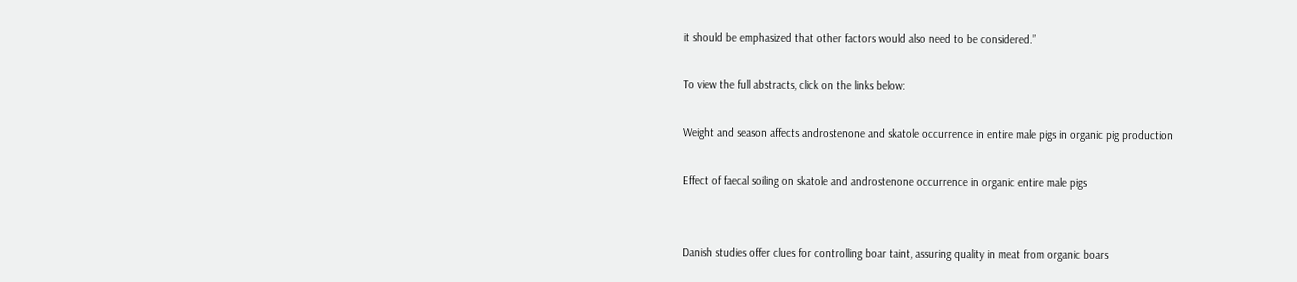it should be emphasized that other factors would also need to be considered.”

To view the full abstracts, click on the links below:

Weight and season affects androstenone and skatole occurrence in entire male pigs in organic pig production

Effect of faecal soiling on skatole and androstenone occurrence in organic entire male pigs


Danish studies offer clues for controlling boar taint, assuring quality in meat from organic boars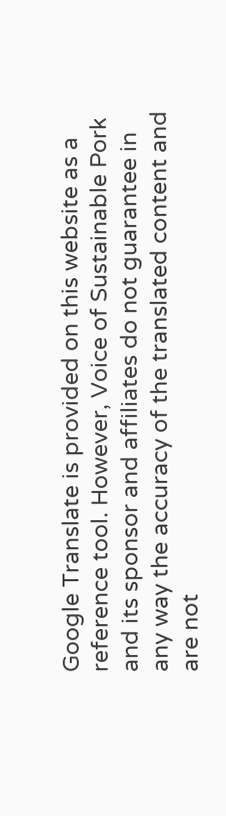Google Translate is provided on this website as a reference tool. However, Voice of Sustainable Pork and its sponsor and affiliates do not guarantee in any way the accuracy of the translated content and are not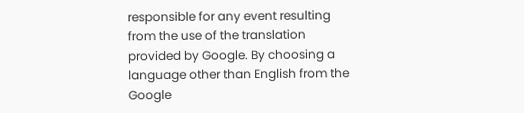responsible for any event resulting from the use of the translation provided by Google. By choosing a language other than English from the Google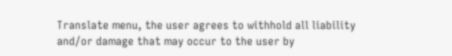Translate menu, the user agrees to withhold all liability and/or damage that may occur to the user by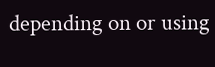depending on or using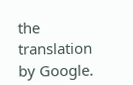the translation by Google.